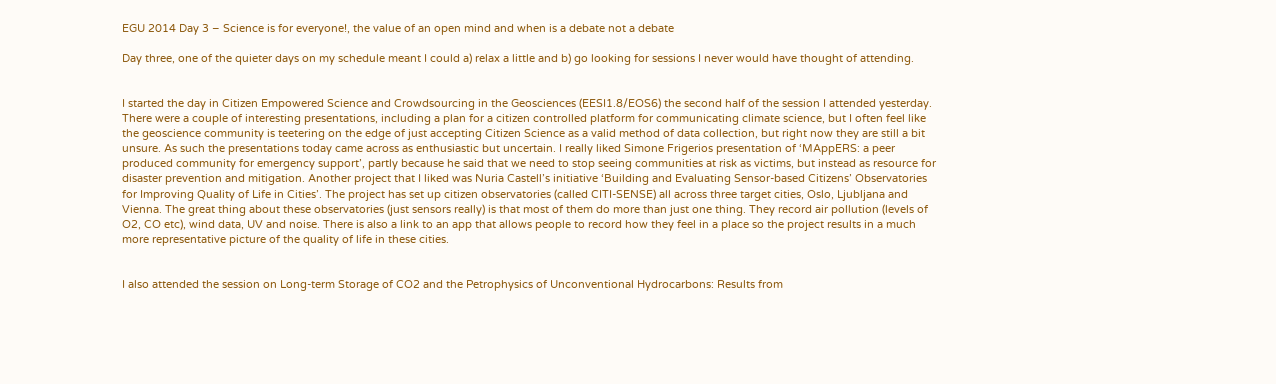EGU 2014 Day 3 – Science is for everyone!, the value of an open mind and when is a debate not a debate

Day three, one of the quieter days on my schedule meant I could a) relax a little and b) go looking for sessions I never would have thought of attending.


I started the day in Citizen Empowered Science and Crowdsourcing in the Geosciences (EESI1.8/EOS6) the second half of the session I attended yesterday. There were a couple of interesting presentations, including a plan for a citizen controlled platform for communicating climate science, but I often feel like the geoscience community is teetering on the edge of just accepting Citizen Science as a valid method of data collection, but right now they are still a bit unsure. As such the presentations today came across as enthusiastic but uncertain. I really liked Simone Frigerios presentation of ‘MAppERS: a peer produced community for emergency support’, partly because he said that we need to stop seeing communities at risk as victims, but instead as resource for disaster prevention and mitigation. Another project that I liked was Nuria Castell’s initiative ‘Building and Evaluating Sensor-based Citizens’ Observatories for Improving Quality of Life in Cities’. The project has set up citizen observatories (called CITI-SENSE) all across three target cities, Oslo, Ljubljana and Vienna. The great thing about these observatories (just sensors really) is that most of them do more than just one thing. They record air pollution (levels of O2, CO etc), wind data, UV and noise. There is also a link to an app that allows people to record how they feel in a place so the project results in a much more representative picture of the quality of life in these cities.


I also attended the session on Long-term Storage of CO2 and the Petrophysics of Unconventional Hydrocarbons: Results from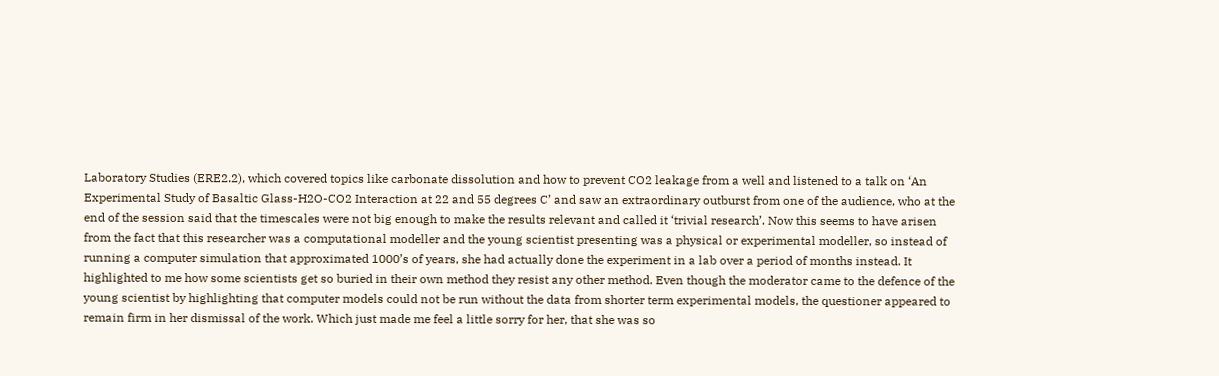Laboratory Studies (ERE2.2), which covered topics like carbonate dissolution and how to prevent CO2 leakage from a well and listened to a talk on ‘An Experimental Study of Basaltic Glass-H2O-CO2 Interaction at 22 and 55 degrees C’ and saw an extraordinary outburst from one of the audience, who at the end of the session said that the timescales were not big enough to make the results relevant and called it ‘trivial research’. Now this seems to have arisen from the fact that this researcher was a computational modeller and the young scientist presenting was a physical or experimental modeller, so instead of running a computer simulation that approximated 1000’s of years, she had actually done the experiment in a lab over a period of months instead. It highlighted to me how some scientists get so buried in their own method they resist any other method. Even though the moderator came to the defence of the young scientist by highlighting that computer models could not be run without the data from shorter term experimental models, the questioner appeared to remain firm in her dismissal of the work. Which just made me feel a little sorry for her, that she was so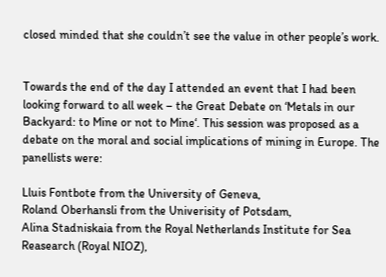closed minded that she couldn’t see the value in other people’s work.


Towards the end of the day I attended an event that I had been looking forward to all week – the Great Debate on ‘Metals in our Backyard: to Mine or not to Mine‘. This session was proposed as a debate on the moral and social implications of mining in Europe. The panellists were:

Lluis Fontbote from the University of Geneva,
Roland Oberhansli from the Univerisity of Potsdam,
Alina Stadniskaia from the Royal Netherlands Institute for Sea Reasearch (Royal NIOZ),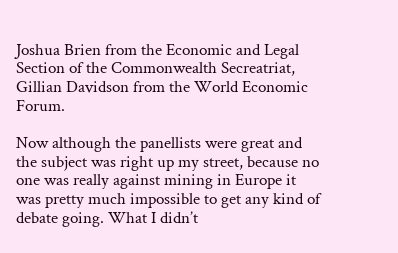Joshua Brien from the Economic and Legal Section of the Commonwealth Secreatriat,
Gillian Davidson from the World Economic Forum.

Now although the panellists were great and the subject was right up my street, because no one was really against mining in Europe it was pretty much impossible to get any kind of debate going. What I didn’t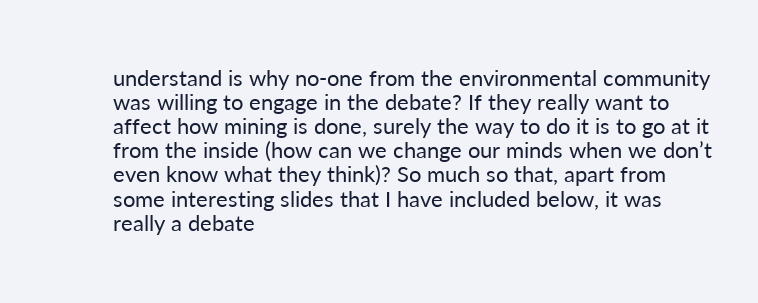understand is why no-one from the environmental community was willing to engage in the debate? If they really want to affect how mining is done, surely the way to do it is to go at it from the inside (how can we change our minds when we don’t even know what they think)? So much so that, apart from some interesting slides that I have included below, it was really a debate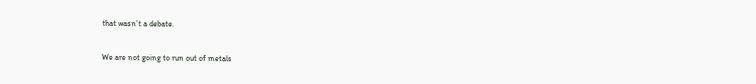that wasn’t a debate.

We are not going to run out of metals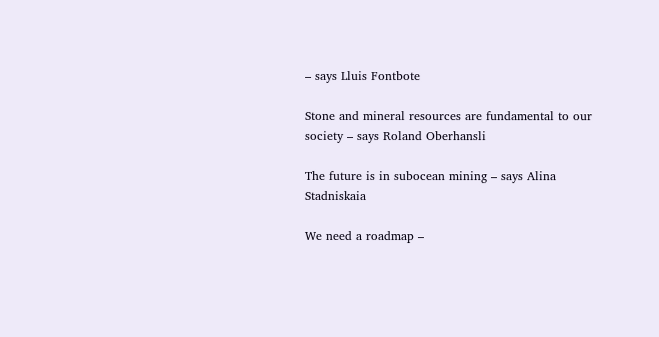– says Lluis Fontbote

Stone and mineral resources are fundamental to our society – says Roland Oberhansli

The future is in subocean mining – says Alina Stadniskaia

We need a roadmap –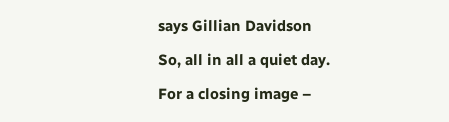says Gillian Davidson

So, all in all a quiet day.

For a closing image –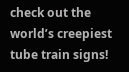check out the world’s creepiest tube train signs!